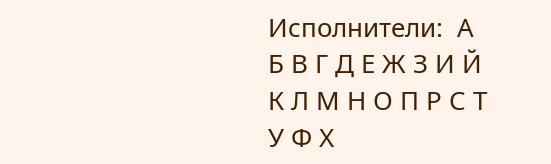Исполнители:  А Б В Г Д Е Ж З И Й К Л М Н О П Р С Т У Ф Х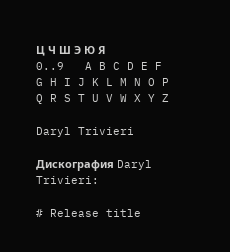Ц Ч Ш Э Ю Я   0..9   A B C D E F G H I J K L M N O P Q R S T U V W X Y Z

Daryl Trivieri

Дискография Daryl Trivieri:

# Release title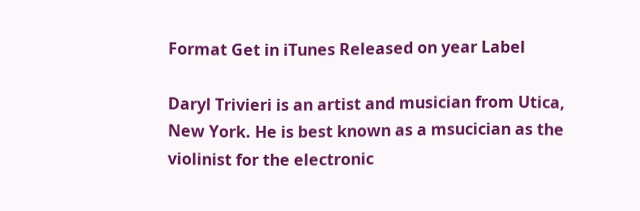Format Get in iTunes Released on year Label

Daryl Trivieri is an artist and musician from Utica, New York. He is best known as a msucician as the violinist for the electronic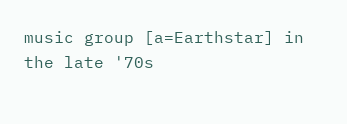music group [a=Earthstar] in the late '70s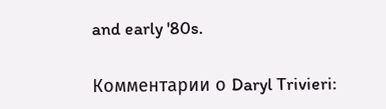and early '80s.

Комментарии о Daryl Trivieri: